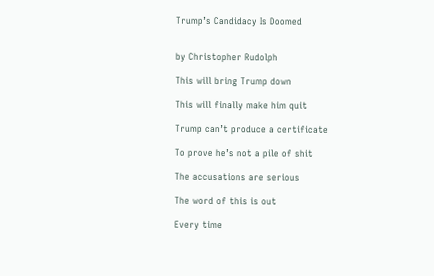Trump’s Candidacy Is Doomed


by Christopher Rudolph

This will bring Trump down

This will finally make him quit

Trump can’t produce a certificate

To prove he’s not a pile of shit

The accusations are serious

The word of this is out

Every time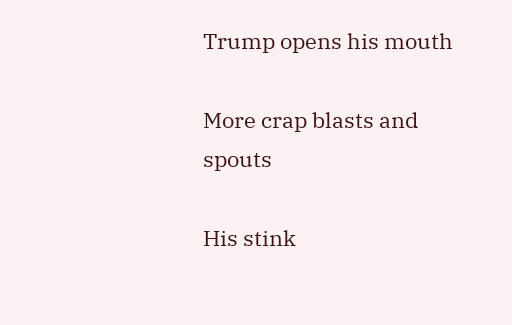Trump opens his mouth

More crap blasts and spouts

His stink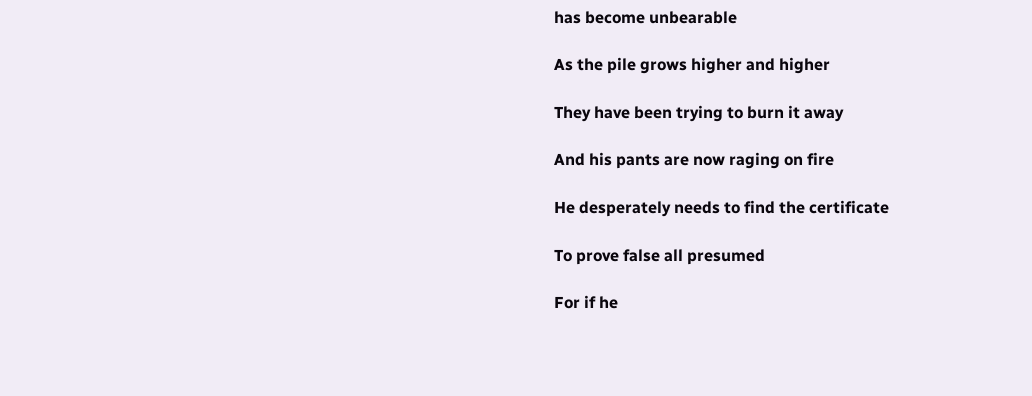has become unbearable

As the pile grows higher and higher

They have been trying to burn it away

And his pants are now raging on fire

He desperately needs to find the certificate

To prove false all presumed

For if he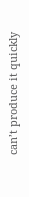can’t produce it quickly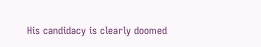His candidacy is clearly doomed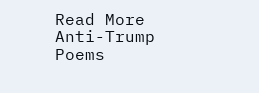Read More Anti-Trump Poems